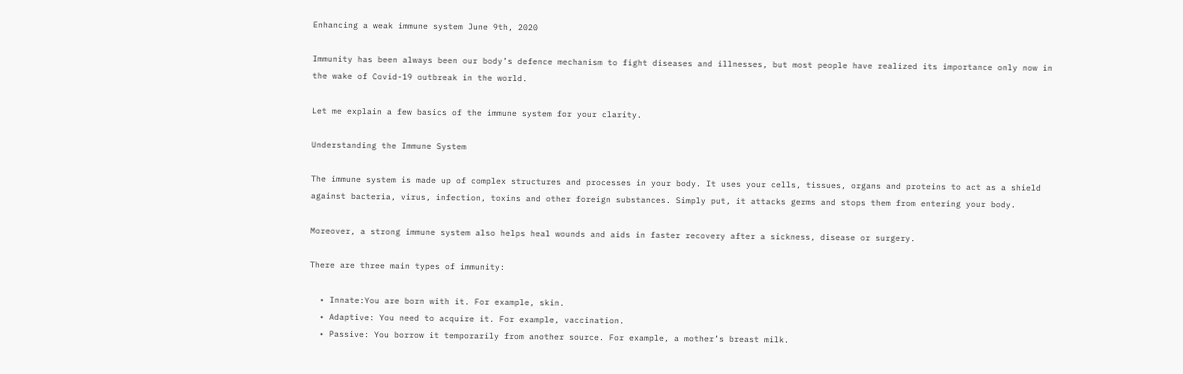Enhancing a weak immune system June 9th, 2020

Immunity has been always been our body’s defence mechanism to fight diseases and illnesses, but most people have realized its importance only now in the wake of Covid-19 outbreak in the world.

Let me explain a few basics of the immune system for your clarity.

Understanding the Immune System

The immune system is made up of complex structures and processes in your body. It uses your cells, tissues, organs and proteins to act as a shield against bacteria, virus, infection, toxins and other foreign substances. Simply put, it attacks germs and stops them from entering your body.

Moreover, a strong immune system also helps heal wounds and aids in faster recovery after a sickness, disease or surgery.

There are three main types of immunity:

  • Innate:You are born with it. For example, skin.
  • Adaptive: You need to acquire it. For example, vaccination.
  • Passive: You borrow it temporarily from another source. For example, a mother’s breast milk.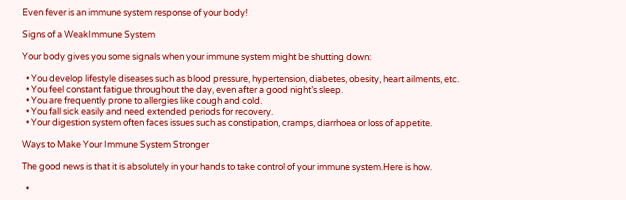Even fever is an immune system response of your body!

Signs of a WeakImmune System

Your body gives you some signals when your immune system might be shutting down:

  • You develop lifestyle diseases such as blood pressure, hypertension, diabetes, obesity, heart ailments, etc.
  • You feel constant fatigue throughout the day, even after a good night’s sleep.
  • You are frequently prone to allergies like cough and cold.
  • You fall sick easily and need extended periods for recovery.
  • Your digestion system often faces issues such as constipation, cramps, diarrhoea or loss of appetite.

Ways to Make Your Immune System Stronger

The good news is that it is absolutely in your hands to take control of your immune system.Here is how.

  •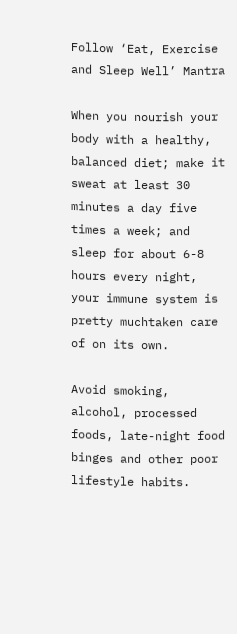Follow ‘Eat, Exercise and Sleep Well’ Mantra

When you nourish your body with a healthy, balanced diet; make it sweat at least 30 minutes a day five times a week; and sleep for about 6-8 hours every night, your immune system is pretty muchtaken care of on its own.

Avoid smoking, alcohol, processed foods, late-night food binges and other poor lifestyle habits.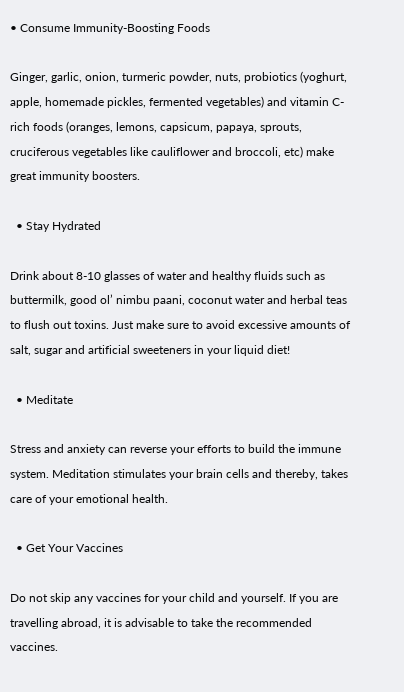• Consume Immunity-Boosting Foods

Ginger, garlic, onion, turmeric powder, nuts, probiotics (yoghurt, apple, homemade pickles, fermented vegetables) and vitamin C-rich foods (oranges, lemons, capsicum, papaya, sprouts, cruciferous vegetables like cauliflower and broccoli, etc) make great immunity boosters.

  • Stay Hydrated

Drink about 8-10 glasses of water and healthy fluids such as buttermilk, good ol’ nimbu paani, coconut water and herbal teas to flush out toxins. Just make sure to avoid excessive amounts of salt, sugar and artificial sweeteners in your liquid diet!

  • Meditate

Stress and anxiety can reverse your efforts to build the immune system. Meditation stimulates your brain cells and thereby, takes care of your emotional health.

  • Get Your Vaccines

Do not skip any vaccines for your child and yourself. If you are travelling abroad, it is advisable to take the recommended vaccines.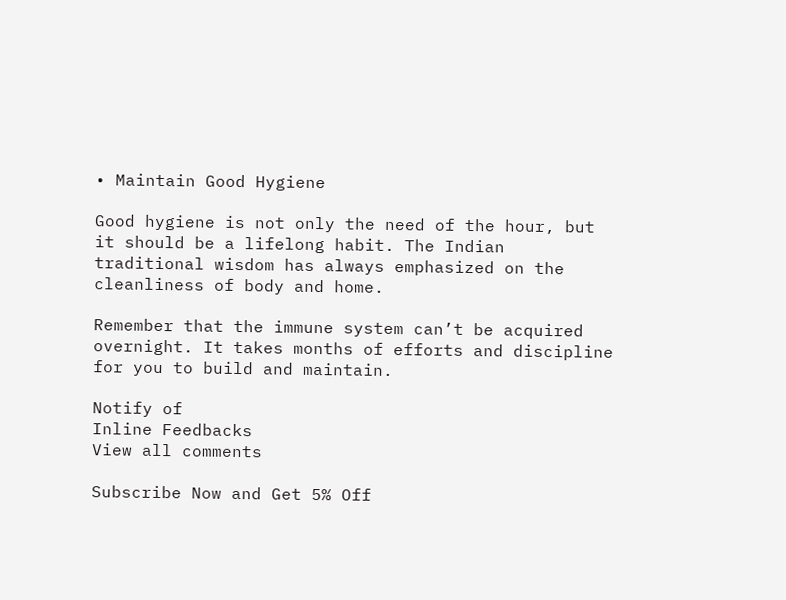• Maintain Good Hygiene

Good hygiene is not only the need of the hour, but it should be a lifelong habit. The Indian traditional wisdom has always emphasized on the cleanliness of body and home.

Remember that the immune system can’t be acquired overnight. It takes months of efforts and discipline for you to build and maintain.

Notify of
Inline Feedbacks
View all comments

Subscribe Now and Get 5% Off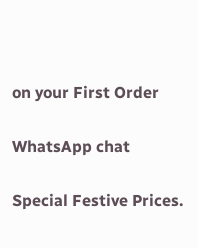on your First Order

WhatsApp chat

Special Festive Prices.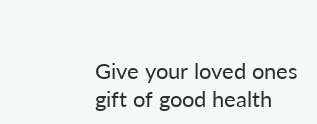Give your loved ones gift of good health